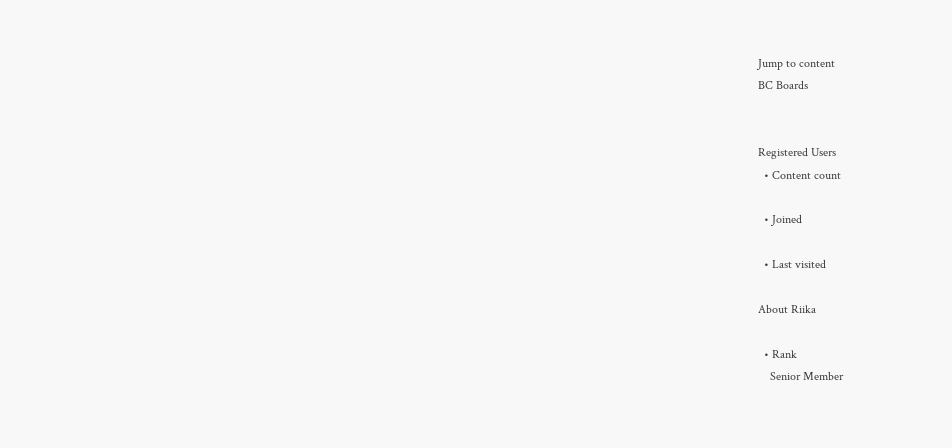Jump to content
BC Boards


Registered Users
  • Content count

  • Joined

  • Last visited

About Riika

  • Rank
    Senior Member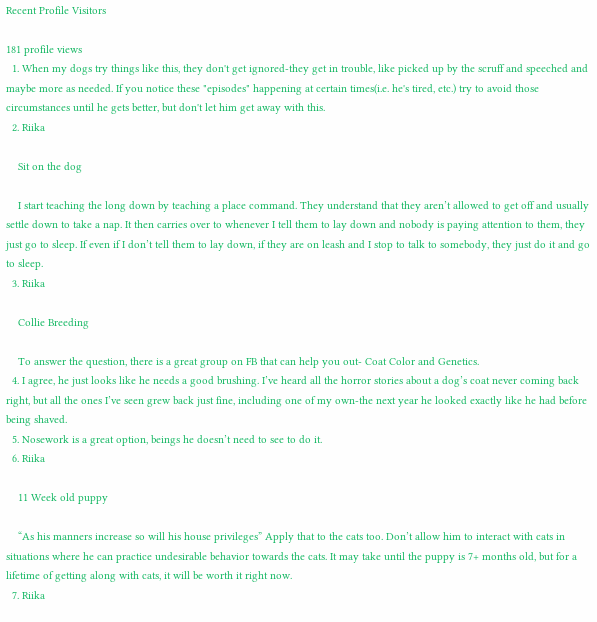Recent Profile Visitors

181 profile views
  1. When my dogs try things like this, they don't get ignored-they get in trouble, like picked up by the scruff and speeched and maybe more as needed. If you notice these "episodes" happening at certain times(i.e. he's tired, etc.) try to avoid those circumstances until he gets better, but don't let him get away with this.
  2. Riika

    Sit on the dog

    I start teaching the long down by teaching a place command. They understand that they aren’t allowed to get off and usually settle down to take a nap. It then carries over to whenever I tell them to lay down and nobody is paying attention to them, they just go to sleep. If even if I don’t tell them to lay down, if they are on leash and I stop to talk to somebody, they just do it and go to sleep.
  3. Riika

    Collie Breeding

    To answer the question, there is a great group on FB that can help you out- Coat Color and Genetics.
  4. I agree, he just looks like he needs a good brushing. I’ve heard all the horror stories about a dog’s coat never coming back right, but all the ones I’ve seen grew back just fine, including one of my own-the next year he looked exactly like he had before being shaved.
  5. Nosework is a great option, beings he doesn’t need to see to do it.
  6. Riika

    11 Week old puppy

    “As his manners increase so will his house privileges” Apply that to the cats too. Don’t allow him to interact with cats in situations where he can practice undesirable behavior towards the cats. It may take until the puppy is 7+ months old, but for a lifetime of getting along with cats, it will be worth it right now.
  7. Riika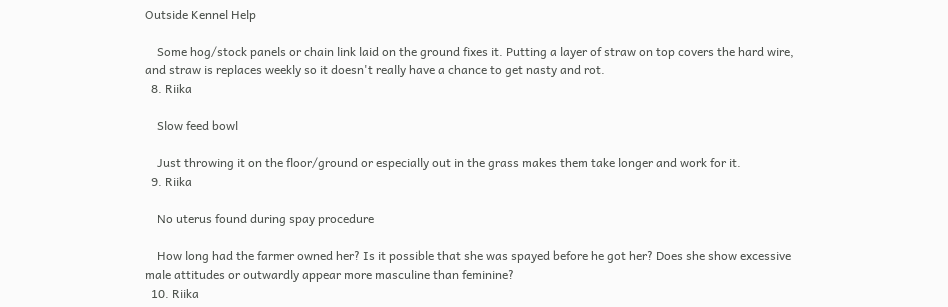Outside Kennel Help

    Some hog/stock panels or chain link laid on the ground fixes it. Putting a layer of straw on top covers the hard wire, and straw is replaces weekly so it doesn't really have a chance to get nasty and rot.
  8. Riika

    Slow feed bowl

    Just throwing it on the floor/ground or especially out in the grass makes them take longer and work for it.
  9. Riika

    No uterus found during spay procedure

    How long had the farmer owned her? Is it possible that she was spayed before he got her? Does she show excessive male attitudes or outwardly appear more masculine than feminine?
  10. Riika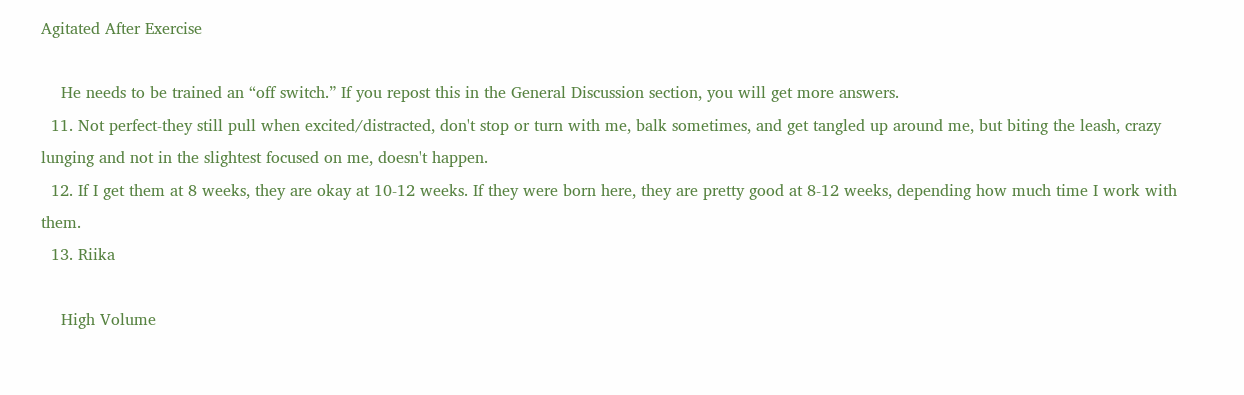Agitated After Exercise

    He needs to be trained an “off switch.” If you repost this in the General Discussion section, you will get more answers.
  11. Not perfect-they still pull when excited/distracted, don't stop or turn with me, balk sometimes, and get tangled up around me, but biting the leash, crazy lunging and not in the slightest focused on me, doesn't happen.
  12. If I get them at 8 weeks, they are okay at 10-12 weeks. If they were born here, they are pretty good at 8-12 weeks, depending how much time I work with them.
  13. Riika

    High Volume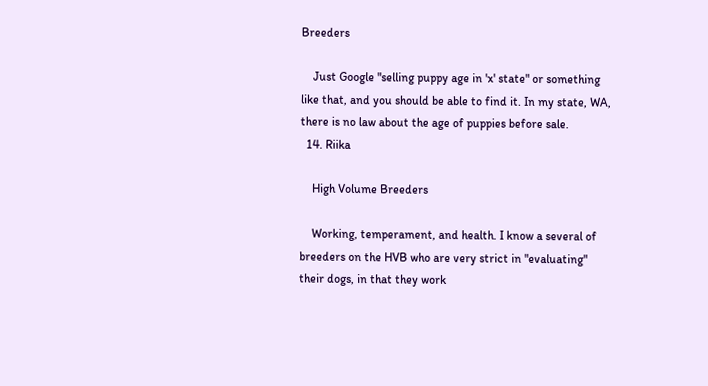Breeders

    Just Google "selling puppy age in 'x' state" or something like that, and you should be able to find it. In my state, WA, there is no law about the age of puppies before sale.
  14. Riika

    High Volume Breeders

    Working, temperament, and health. I know a several of breeders on the HVB who are very strict in "evaluating" their dogs, in that they work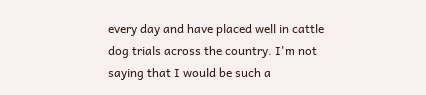every day and have placed well in cattle dog trials across the country. I'm not saying that I would be such a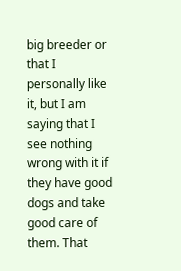big breeder or that I personally like it, but I am saying that I see nothing wrong with it if they have good dogs and take good care of them. That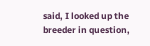said, I looked up the breeder in question,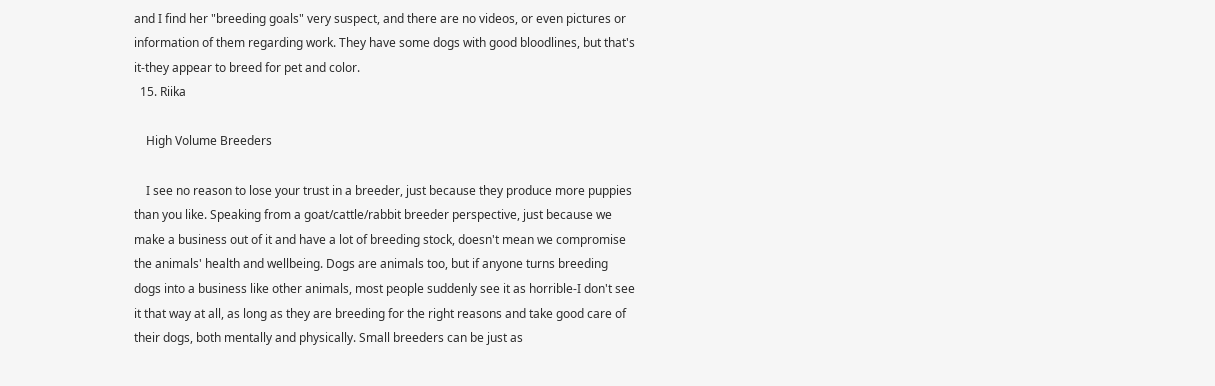and I find her "breeding goals" very suspect, and there are no videos, or even pictures or information of them regarding work. They have some dogs with good bloodlines, but that's it-they appear to breed for pet and color.
  15. Riika

    High Volume Breeders

    I see no reason to lose your trust in a breeder, just because they produce more puppies than you like. Speaking from a goat/cattle/rabbit breeder perspective, just because we make a business out of it and have a lot of breeding stock, doesn't mean we compromise the animals' health and wellbeing. Dogs are animals too, but if anyone turns breeding dogs into a business like other animals, most people suddenly see it as horrible-I don't see it that way at all, as long as they are breeding for the right reasons and take good care of their dogs, both mentally and physically. Small breeders can be just as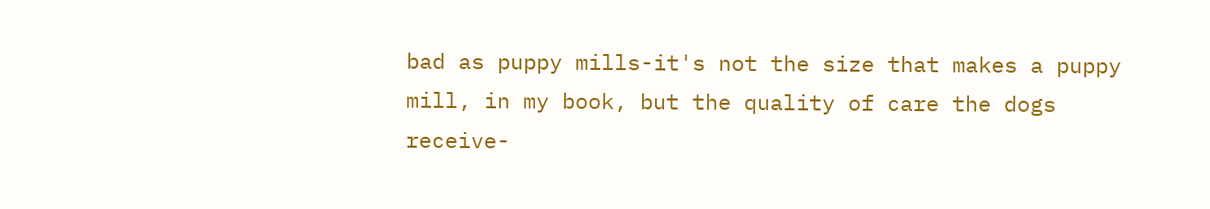bad as puppy mills-it's not the size that makes a puppy mill, in my book, but the quality of care the dogs receive-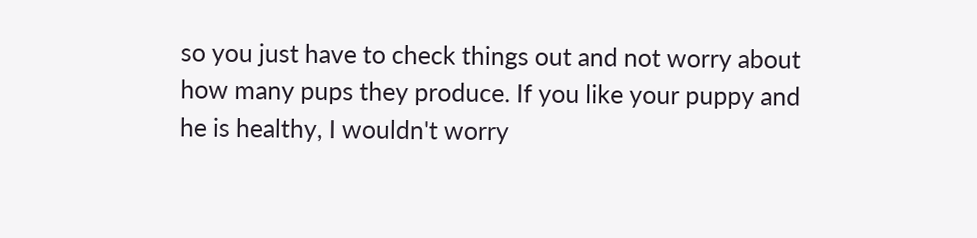so you just have to check things out and not worry about how many pups they produce. If you like your puppy and he is healthy, I wouldn't worry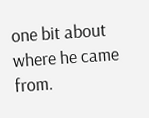one bit about where he came from.